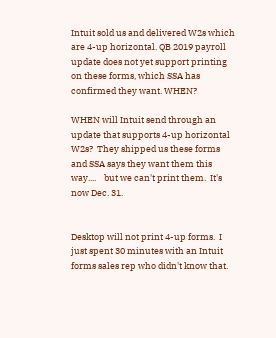Intuit sold us and delivered W2s which are 4-up horizontal. QB 2019 payroll update does not yet support printing on these forms, which SSA has confirmed they want. WHEN?

WHEN will Intuit send through an update that supports 4-up horizontal W2s?  They shipped us these forms and SSA says they want them this way....    but we can't print them.  It's now Dec. 31.


Desktop will not print 4-up forms.  I just spent 30 minutes with an Intuit forms sales rep who didn't know that.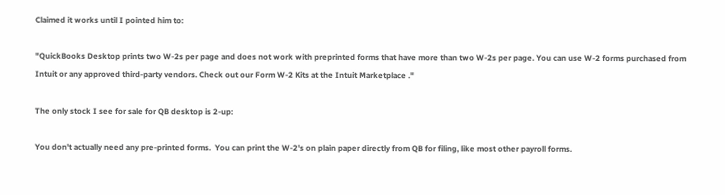Claimed it works until I pointed him to:

"QuickBooks Desktop prints two W-2s per page and does not work with preprinted forms that have more than two W-2s per page. You can use W-2 forms purchased from Intuit or any approved third-party vendors. Check out our Form W-2 Kits at the Intuit Marketplace ."

The only stock I see for sale for QB desktop is 2-up:

You don't actually need any pre-printed forms.  You can print the W-2's on plain paper directly from QB for filing, like most other payroll forms.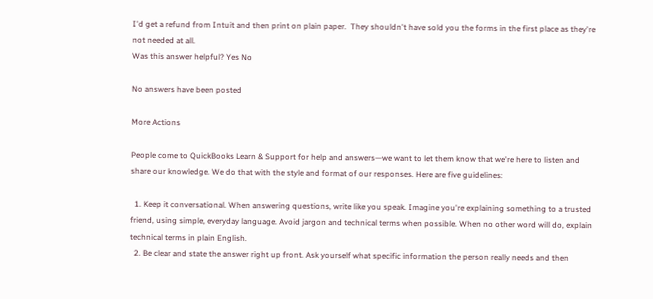I'd get a refund from Intuit and then print on plain paper.  They shouldn't have sold you the forms in the first place as they're not needed at all.
Was this answer helpful? Yes No

No answers have been posted

More Actions

People come to QuickBooks Learn & Support for help and answers—we want to let them know that we're here to listen and share our knowledge. We do that with the style and format of our responses. Here are five guidelines:

  1. Keep it conversational. When answering questions, write like you speak. Imagine you're explaining something to a trusted friend, using simple, everyday language. Avoid jargon and technical terms when possible. When no other word will do, explain technical terms in plain English.
  2. Be clear and state the answer right up front. Ask yourself what specific information the person really needs and then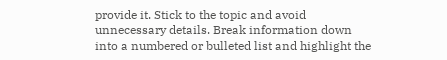provide it. Stick to the topic and avoid unnecessary details. Break information down into a numbered or bulleted list and highlight the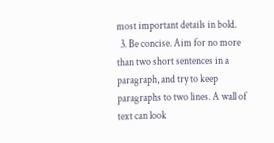most important details in bold.
  3. Be concise. Aim for no more than two short sentences in a paragraph, and try to keep paragraphs to two lines. A wall of text can look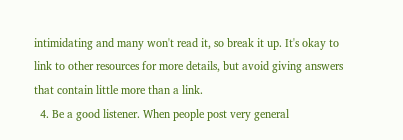intimidating and many won't read it, so break it up. It's okay to link to other resources for more details, but avoid giving answers that contain little more than a link.
  4. Be a good listener. When people post very general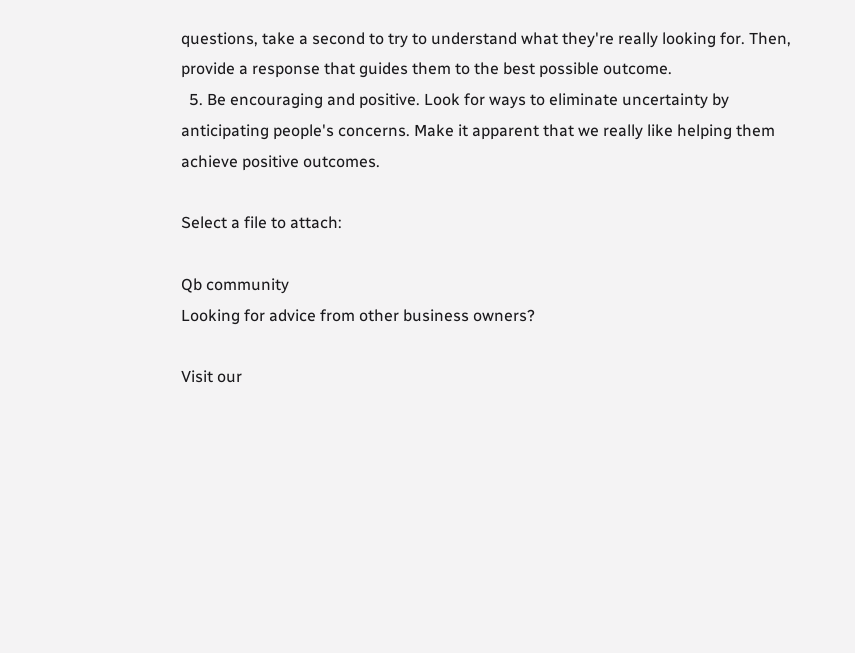questions, take a second to try to understand what they're really looking for. Then, provide a response that guides them to the best possible outcome.
  5. Be encouraging and positive. Look for ways to eliminate uncertainty by anticipating people's concerns. Make it apparent that we really like helping them achieve positive outcomes.

Select a file to attach:

Qb community
Looking for advice from other business owners?

Visit our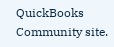QuickBooks Community site.